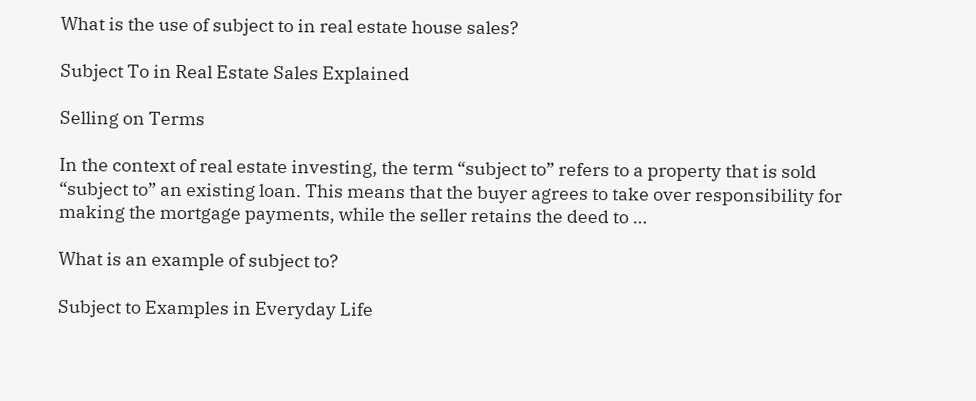What is the use of subject to in real estate house sales?

Subject To in Real Estate Sales Explained

Selling on Terms

In the context of real estate investing, the term “subject to” refers to a property that is sold “subject to” an existing loan. This means that the buyer agrees to take over responsibility for making the mortgage payments, while the seller retains the deed to …

What is an example of subject to?

Subject to Examples in Everyday Life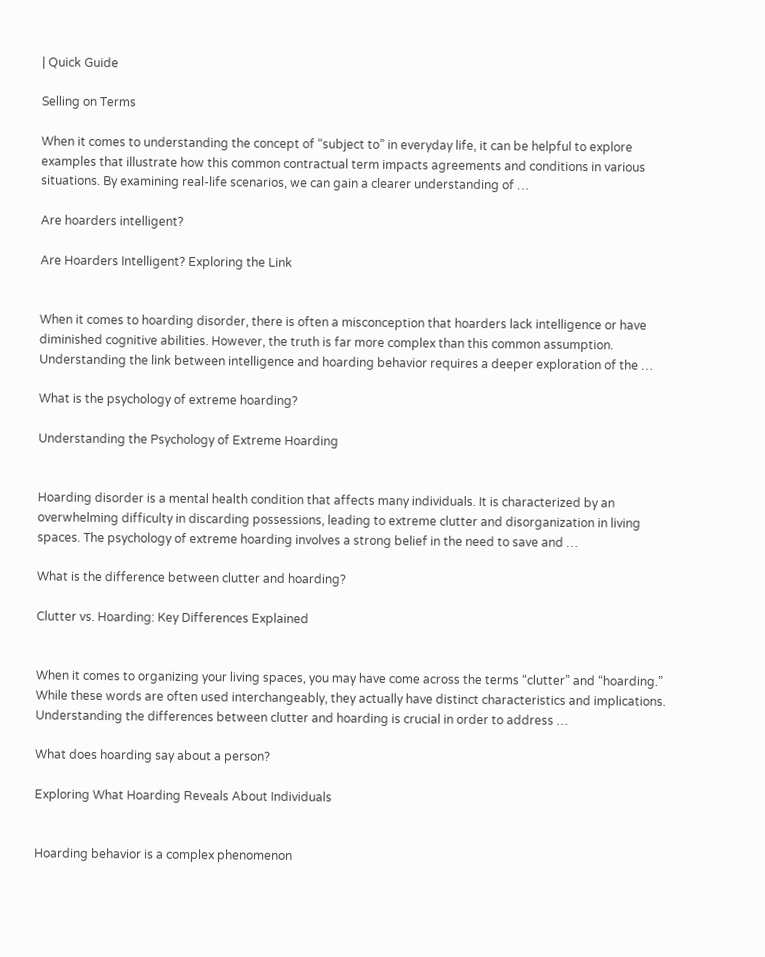| Quick Guide

Selling on Terms

When it comes to understanding the concept of “subject to” in everyday life, it can be helpful to explore examples that illustrate how this common contractual term impacts agreements and conditions in various situations. By examining real-life scenarios, we can gain a clearer understanding of …

Are hoarders intelligent?

Are Hoarders Intelligent? Exploring the Link


When it comes to hoarding disorder, there is often a misconception that hoarders lack intelligence or have diminished cognitive abilities. However, the truth is far more complex than this common assumption. Understanding the link between intelligence and hoarding behavior requires a deeper exploration of the …

What is the psychology of extreme hoarding?

Understanding the Psychology of Extreme Hoarding


Hoarding disorder is a mental health condition that affects many individuals. It is characterized by an overwhelming difficulty in discarding possessions, leading to extreme clutter and disorganization in living spaces. The psychology of extreme hoarding involves a strong belief in the need to save and …

What is the difference between clutter and hoarding?

Clutter vs. Hoarding: Key Differences Explained


When it comes to organizing your living spaces, you may have come across the terms “clutter” and “hoarding.” While these words are often used interchangeably, they actually have distinct characteristics and implications. Understanding the differences between clutter and hoarding is crucial in order to address …

What does hoarding say about a person?

Exploring What Hoarding Reveals About Individuals


Hoarding behavior is a complex phenomenon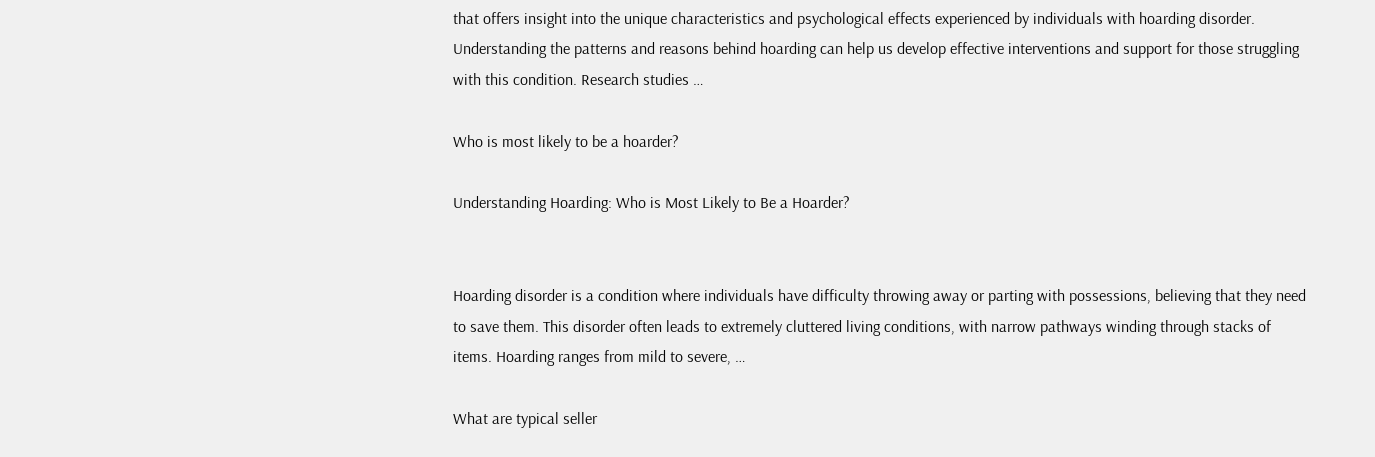that offers insight into the unique characteristics and psychological effects experienced by individuals with hoarding disorder. Understanding the patterns and reasons behind hoarding can help us develop effective interventions and support for those struggling with this condition. Research studies …

Who is most likely to be a hoarder?

Understanding Hoarding: Who is Most Likely to Be a Hoarder?


Hoarding disorder is a condition where individuals have difficulty throwing away or parting with possessions, believing that they need to save them. This disorder often leads to extremely cluttered living conditions, with narrow pathways winding through stacks of items. Hoarding ranges from mild to severe, …

What are typical seller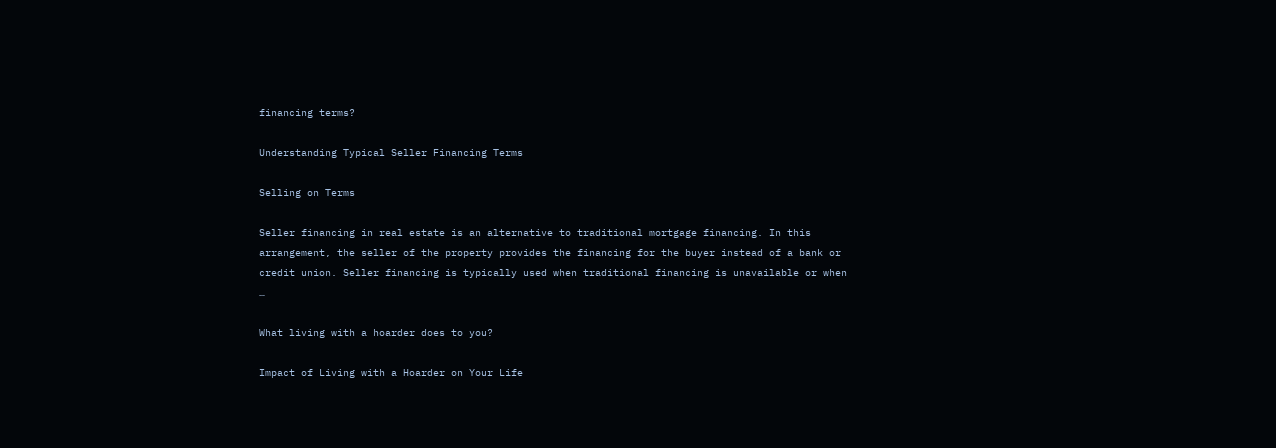financing terms?

Understanding Typical Seller Financing Terms

Selling on Terms

Seller financing in real estate is an alternative to traditional mortgage financing. In this arrangement, the seller of the property provides the financing for the buyer instead of a bank or credit union. Seller financing is typically used when traditional financing is unavailable or when …

What living with a hoarder does to you?

Impact of Living with a Hoarder on Your Life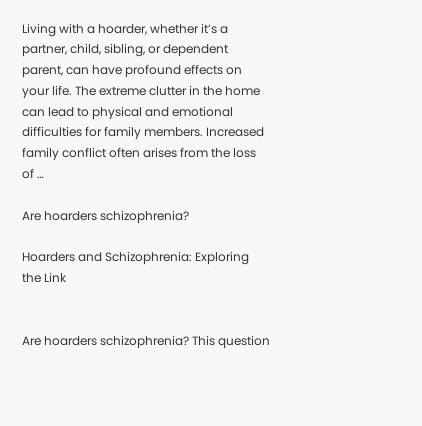Living with a hoarder, whether it’s a partner, child, sibling, or dependent parent, can have profound effects on your life. The extreme clutter in the home can lead to physical and emotional difficulties for family members. Increased family conflict often arises from the loss of …

Are hoarders schizophrenia?

Hoarders and Schizophrenia: Exploring the Link


Are hoarders schizophrenia? This question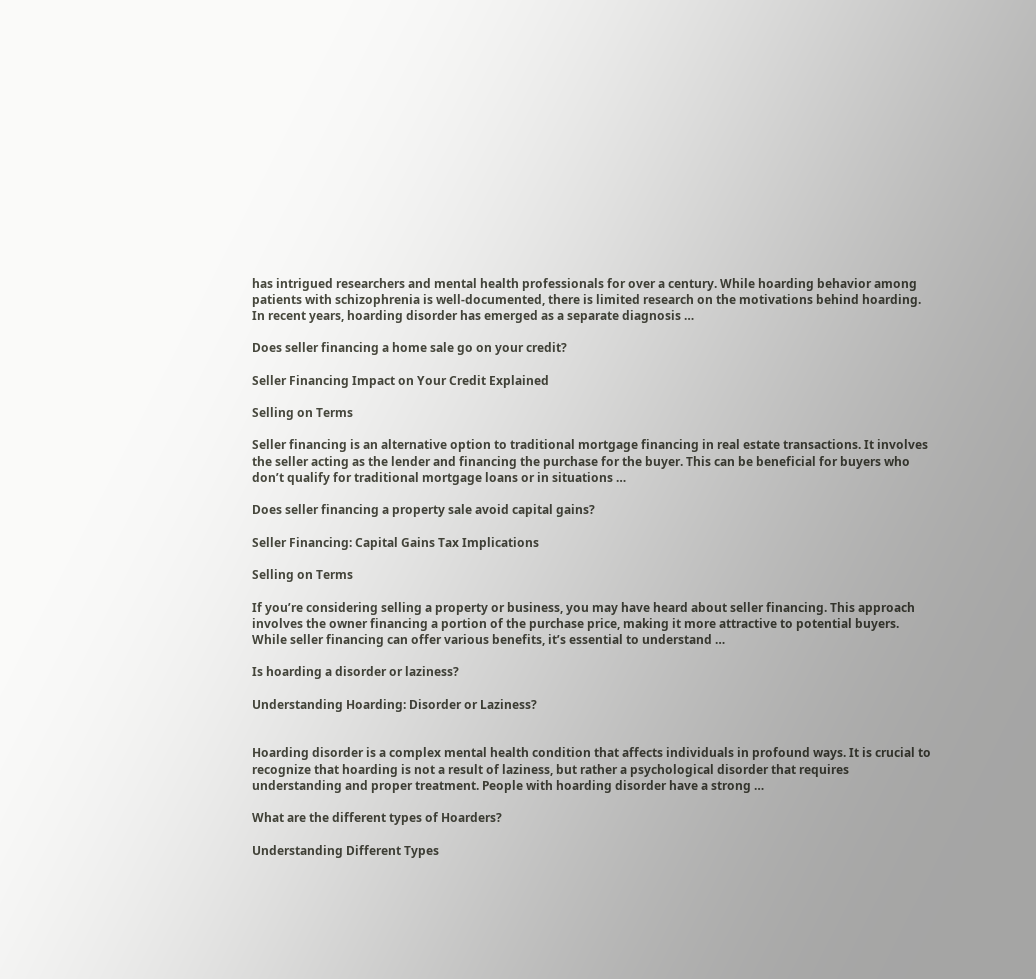has intrigued researchers and mental health professionals for over a century. While hoarding behavior among patients with schizophrenia is well-documented, there is limited research on the motivations behind hoarding. In recent years, hoarding disorder has emerged as a separate diagnosis …

Does seller financing a home sale go on your credit?

Seller Financing Impact on Your Credit Explained

Selling on Terms

Seller financing is an alternative option to traditional mortgage financing in real estate transactions. It involves the seller acting as the lender and financing the purchase for the buyer. This can be beneficial for buyers who don’t qualify for traditional mortgage loans or in situations …

Does seller financing a property sale avoid capital gains?

Seller Financing: Capital Gains Tax Implications

Selling on Terms

If you’re considering selling a property or business, you may have heard about seller financing. This approach involves the owner financing a portion of the purchase price, making it more attractive to potential buyers. While seller financing can offer various benefits, it’s essential to understand …

Is hoarding a disorder or laziness?

Understanding Hoarding: Disorder or Laziness?


Hoarding disorder is a complex mental health condition that affects individuals in profound ways. It is crucial to recognize that hoarding is not a result of laziness, but rather a psychological disorder that requires understanding and proper treatment. People with hoarding disorder have a strong …

What are the different types of Hoarders?

Understanding Different Types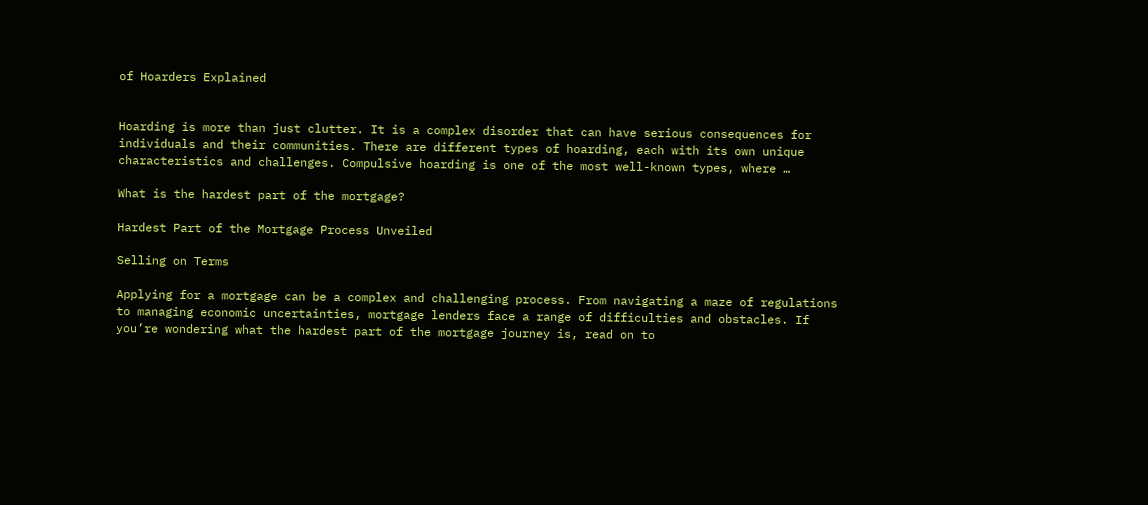of Hoarders Explained


Hoarding is more than just clutter. It is a complex disorder that can have serious consequences for individuals and their communities. There are different types of hoarding, each with its own unique characteristics and challenges. Compulsive hoarding is one of the most well-known types, where …

What is the hardest part of the mortgage?

Hardest Part of the Mortgage Process Unveiled

Selling on Terms

Applying for a mortgage can be a complex and challenging process. From navigating a maze of regulations to managing economic uncertainties, mortgage lenders face a range of difficulties and obstacles. If you’re wondering what the hardest part of the mortgage journey is, read on to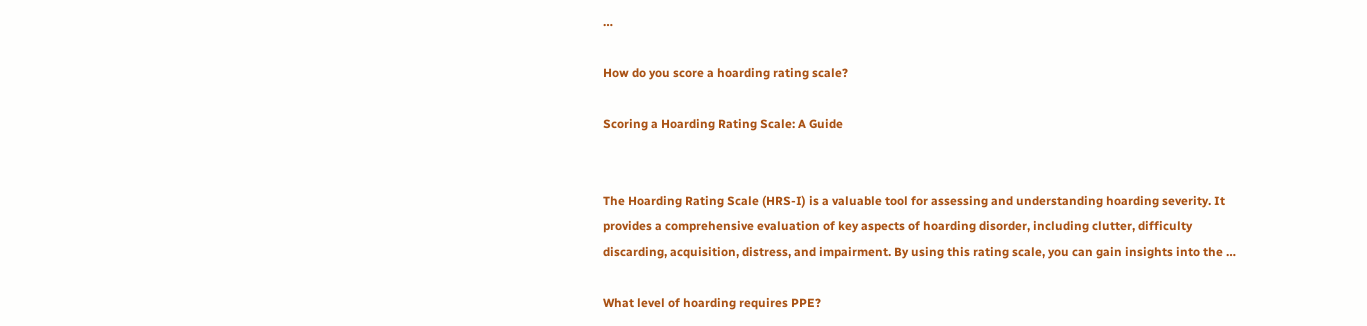…

How do you score a hoarding rating scale?

Scoring a Hoarding Rating Scale: A Guide


The Hoarding Rating Scale (HRS-I) is a valuable tool for assessing and understanding hoarding severity. It provides a comprehensive evaluation of key aspects of hoarding disorder, including clutter, difficulty discarding, acquisition, distress, and impairment. By using this rating scale, you can gain insights into the …

What level of hoarding requires PPE?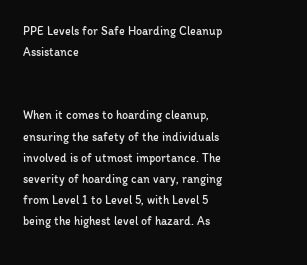PPE Levels for Safe Hoarding Cleanup Assistance


When it comes to hoarding cleanup, ensuring the safety of the individuals involved is of utmost importance. The severity of hoarding can vary, ranging from Level 1 to Level 5, with Level 5 being the highest level of hazard. As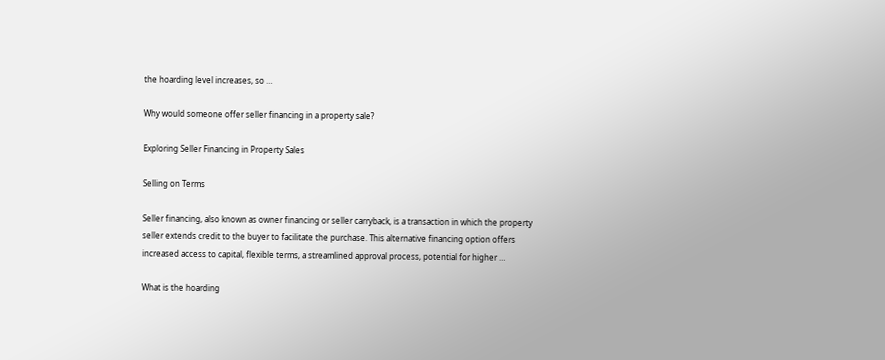the hoarding level increases, so …

Why would someone offer seller financing in a property sale?

Exploring Seller Financing in Property Sales

Selling on Terms

Seller financing, also known as owner financing or seller carryback, is a transaction in which the property seller extends credit to the buyer to facilitate the purchase. This alternative financing option offers increased access to capital, flexible terms, a streamlined approval process, potential for higher …

What is the hoarding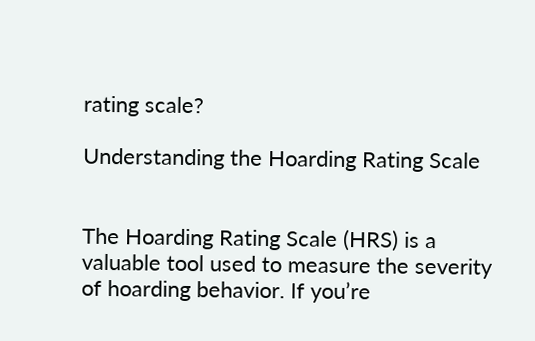rating scale?

Understanding the Hoarding Rating Scale


The Hoarding Rating Scale (HRS) is a valuable tool used to measure the severity of hoarding behavior. If you’re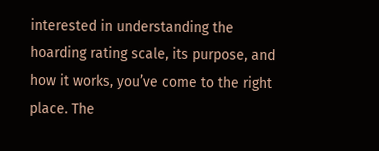interested in understanding the hoarding rating scale, its purpose, and how it works, you’ve come to the right place. The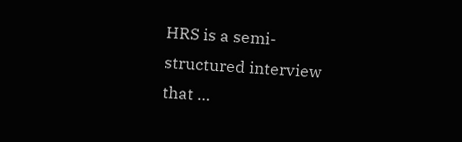HRS is a semi-structured interview that …